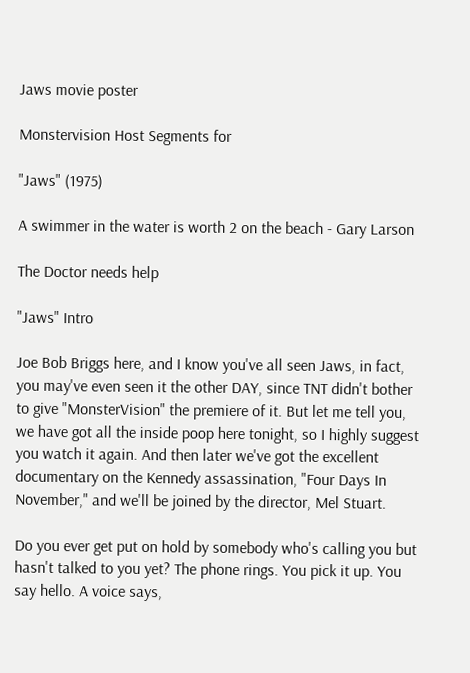Jaws movie poster

Monstervision Host Segments for

"Jaws" (1975)

A swimmer in the water is worth 2 on the beach - Gary Larson

The Doctor needs help

"Jaws" Intro

Joe Bob Briggs here, and I know you've all seen Jaws, in fact, you may've even seen it the other DAY, since TNT didn't bother to give "MonsterVision" the premiere of it. But let me tell you, we have got all the inside poop here tonight, so I highly suggest you watch it again. And then later we've got the excellent documentary on the Kennedy assassination, "Four Days In November," and we'll be joined by the director, Mel Stuart.

Do you ever get put on hold by somebody who's calling you but hasn't talked to you yet? The phone rings. You pick it up. You say hello. A voice says,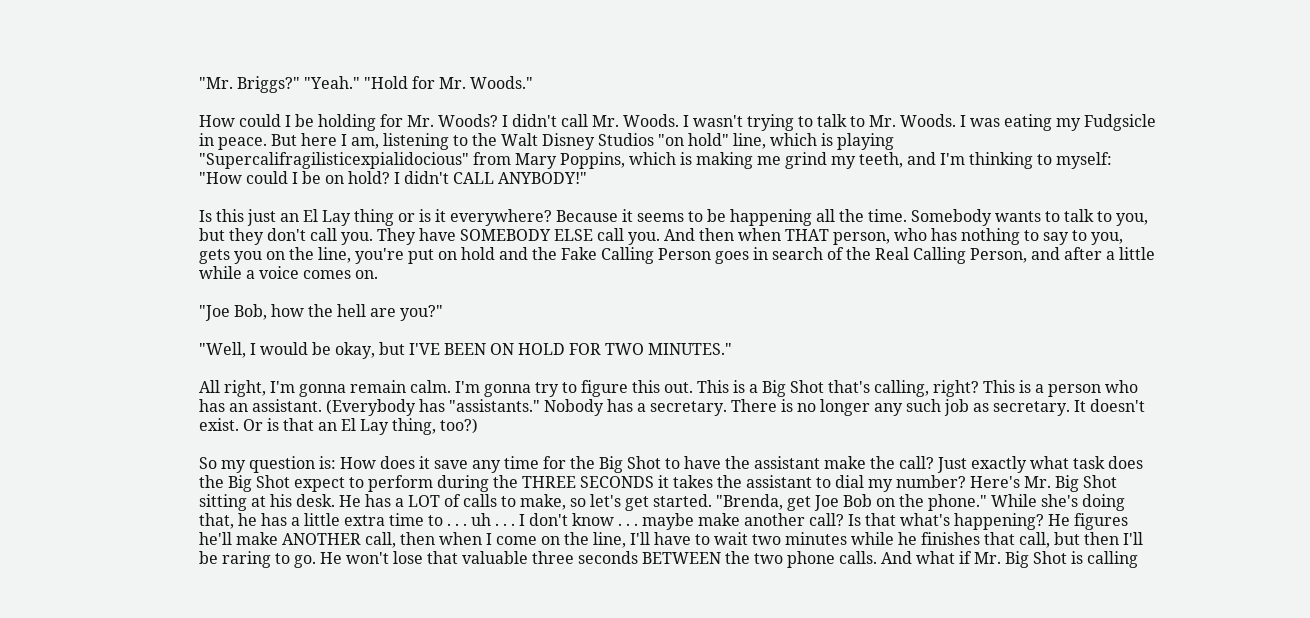"Mr. Briggs?" "Yeah." "Hold for Mr. Woods."

How could I be holding for Mr. Woods? I didn't call Mr. Woods. I wasn't trying to talk to Mr. Woods. I was eating my Fudgsicle in peace. But here I am, listening to the Walt Disney Studios "on hold" line, which is playing "Supercalifragilisticexpialidocious" from Mary Poppins, which is making me grind my teeth, and I'm thinking to myself: "How could I be on hold? I didn't CALL ANYBODY!"

Is this just an El Lay thing or is it everywhere? Because it seems to be happening all the time. Somebody wants to talk to you, but they don't call you. They have SOMEBODY ELSE call you. And then when THAT person, who has nothing to say to you, gets you on the line, you're put on hold and the Fake Calling Person goes in search of the Real Calling Person, and after a little while a voice comes on.

"Joe Bob, how the hell are you?"

"Well, I would be okay, but I'VE BEEN ON HOLD FOR TWO MINUTES."

All right, I'm gonna remain calm. I'm gonna try to figure this out. This is a Big Shot that's calling, right? This is a person who has an assistant. (Everybody has "assistants." Nobody has a secretary. There is no longer any such job as secretary. It doesn't exist. Or is that an El Lay thing, too?)

So my question is: How does it save any time for the Big Shot to have the assistant make the call? Just exactly what task does the Big Shot expect to perform during the THREE SECONDS it takes the assistant to dial my number? Here's Mr. Big Shot sitting at his desk. He has a LOT of calls to make, so let's get started. "Brenda, get Joe Bob on the phone." While she's doing that, he has a little extra time to . . . uh . . . I don't know . . . maybe make another call? Is that what's happening? He figures he'll make ANOTHER call, then when I come on the line, I'll have to wait two minutes while he finishes that call, but then I'll be raring to go. He won't lose that valuable three seconds BETWEEN the two phone calls. And what if Mr. Big Shot is calling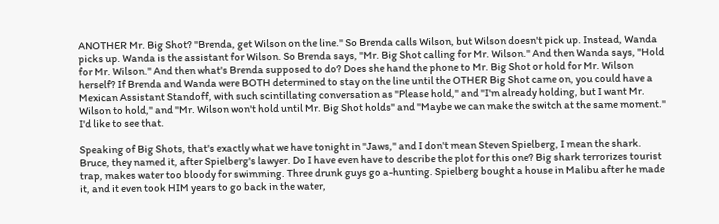ANOTHER Mr. Big Shot? "Brenda, get Wilson on the line." So Brenda calls Wilson, but Wilson doesn't pick up. Instead, Wanda picks up. Wanda is the assistant for Wilson. So Brenda says, "Mr. Big Shot calling for Mr. Wilson." And then Wanda says, "Hold for Mr. Wilson." And then what's Brenda supposed to do? Does she hand the phone to Mr. Big Shot or hold for Mr. Wilson herself? If Brenda and Wanda were BOTH determined to stay on the line until the OTHER Big Shot came on, you could have a Mexican Assistant Standoff, with such scintillating conversation as "Please hold," and "I'm already holding, but I want Mr. Wilson to hold," and "Mr. Wilson won't hold until Mr. Big Shot holds" and "Maybe we can make the switch at the same moment." I'd like to see that.

Speaking of Big Shots, that's exactly what we have tonight in "Jaws," and I don't mean Steven Spielberg, I mean the shark. Bruce, they named it, after Spielberg's lawyer. Do I have even have to describe the plot for this one? Big shark terrorizes tourist trap, makes water too bloody for swimming. Three drunk guys go a-hunting. Spielberg bought a house in Malibu after he made it, and it even took HIM years to go back in the water,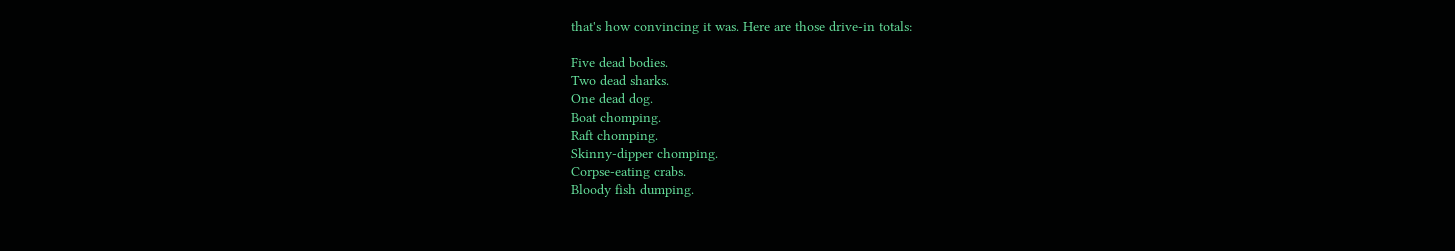that's how convincing it was. Here are those drive-in totals:

Five dead bodies.
Two dead sharks.
One dead dog.
Boat chomping.
Raft chomping.
Skinny-dipper chomping.
Corpse-eating crabs.
Bloody fish dumping.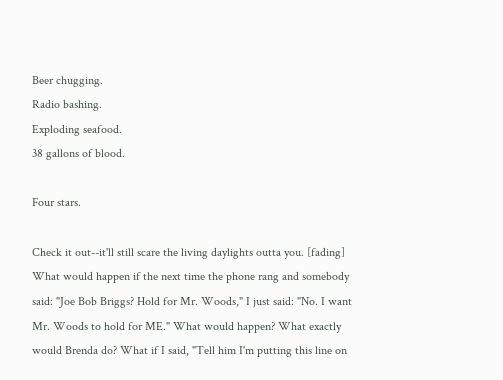Beer chugging.
Radio bashing.
Exploding seafood.
38 gallons of blood.

Four stars.

Check it out--it'll still scare the living daylights outta you. [fading] What would happen if the next time the phone rang and somebody said: "Joe Bob Briggs? Hold for Mr. Woods," I just said: "No. I want Mr. Woods to hold for ME." What would happen? What exactly would Brenda do? What if I said, "Tell him I'm putting this line on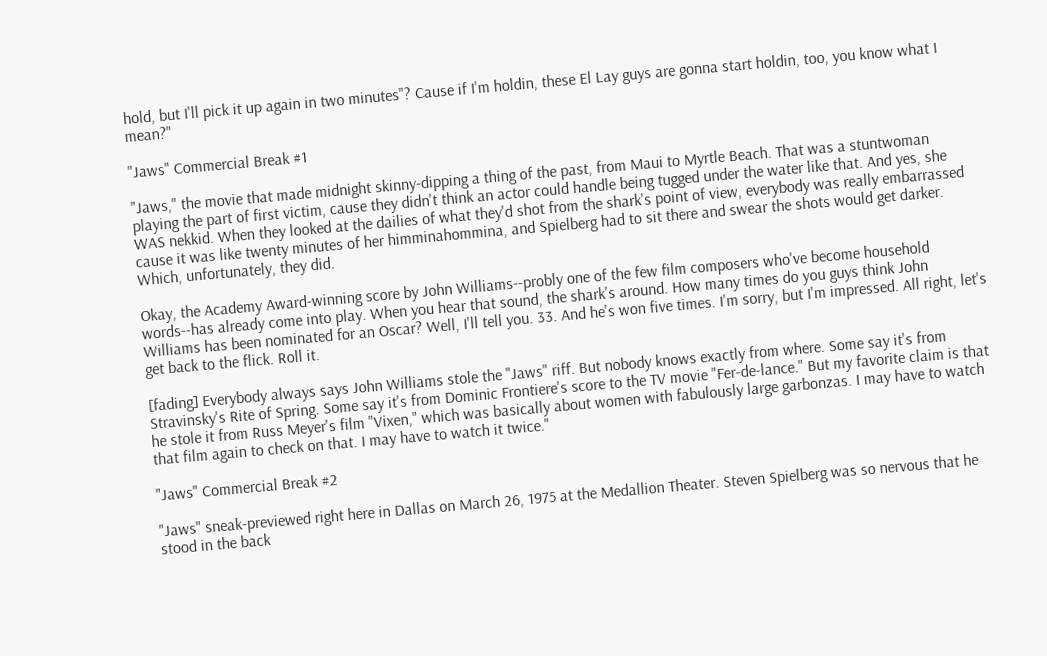hold, but I'll pick it up again in two minutes"? Cause if I'm holdin, these El Lay guys are gonna start holdin, too, you know what I mean?"

"Jaws" Commercial Break #1

"Jaws," the movie that made midnight skinny-dipping a thing of the past, from Maui to Myrtle Beach. That was a stuntwoman playing the part of first victim, cause they didn't think an actor could handle being tugged under the water like that. And yes, she WAS nekkid. When they looked at the dailies of what they'd shot from the shark's point of view, everybody was really embarrassed cause it was like twenty minutes of her himminahommina, and Spielberg had to sit there and swear the shots would get darker. Which, unfortunately, they did.

Okay, the Academy Award-winning score by John Williams--probly one of the few film composers who've become household words--has already come into play. When you hear that sound, the shark's around. How many times do you guys think John Williams has been nominated for an Oscar? Well, I'll tell you. 33. And he's won five times. I'm sorry, but I'm impressed. All right, let's get back to the flick. Roll it.

[fading] Everybody always says John Williams stole the "Jaws" riff. But nobody knows exactly from where. Some say it's from Stravinsky's Rite of Spring. Some say it's from Dominic Frontiere's score to the TV movie "Fer-de-lance." But my favorite claim is that he stole it from Russ Meyer's film "Vixen," which was basically about women with fabulously large garbonzas. I may have to watch that film again to check on that. I may have to watch it twice."

"Jaws" Commercial Break #2

"Jaws" sneak-previewed right here in Dallas on March 26, 1975 at the Medallion Theater. Steven Spielberg was so nervous that he stood in the back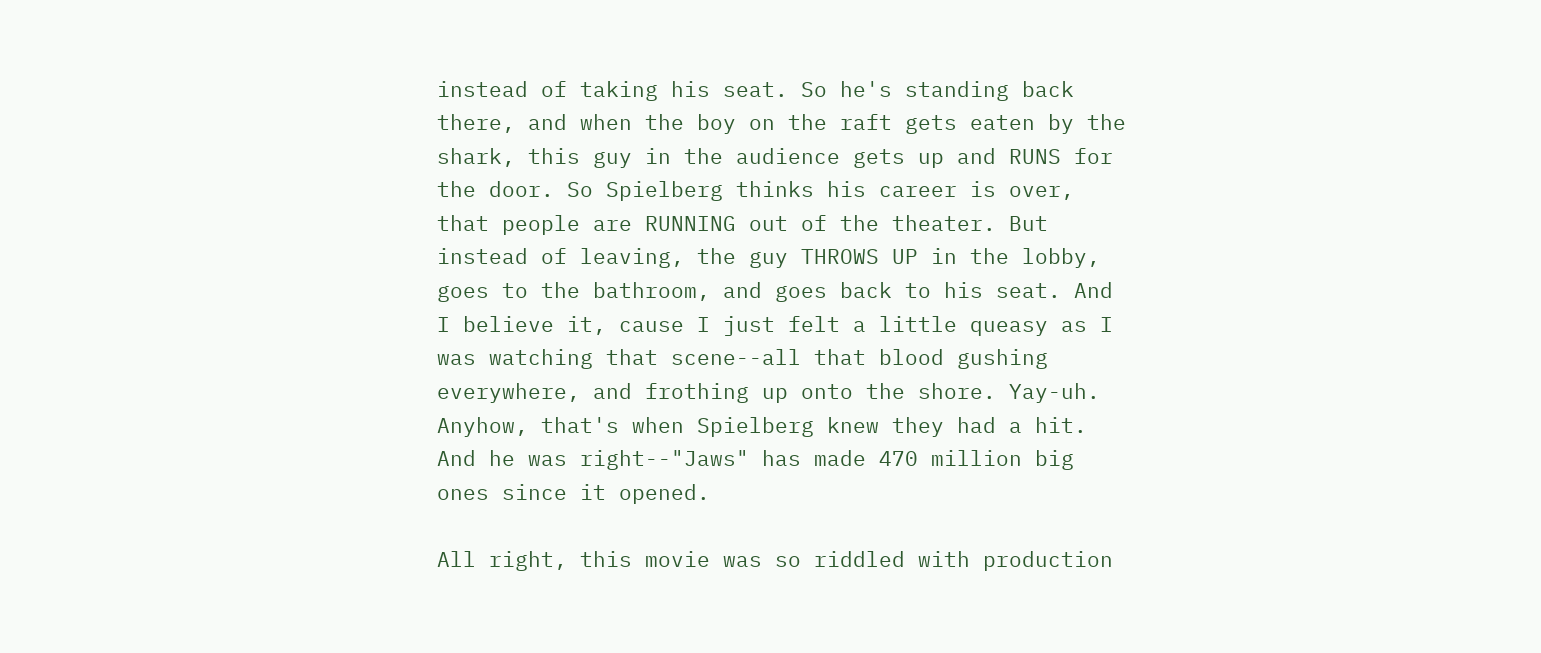instead of taking his seat. So he's standing back there, and when the boy on the raft gets eaten by the shark, this guy in the audience gets up and RUNS for the door. So Spielberg thinks his career is over, that people are RUNNING out of the theater. But instead of leaving, the guy THROWS UP in the lobby, goes to the bathroom, and goes back to his seat. And I believe it, cause I just felt a little queasy as I was watching that scene--all that blood gushing everywhere, and frothing up onto the shore. Yay-uh. Anyhow, that's when Spielberg knew they had a hit. And he was right--"Jaws" has made 470 million big ones since it opened.

All right, this movie was so riddled with production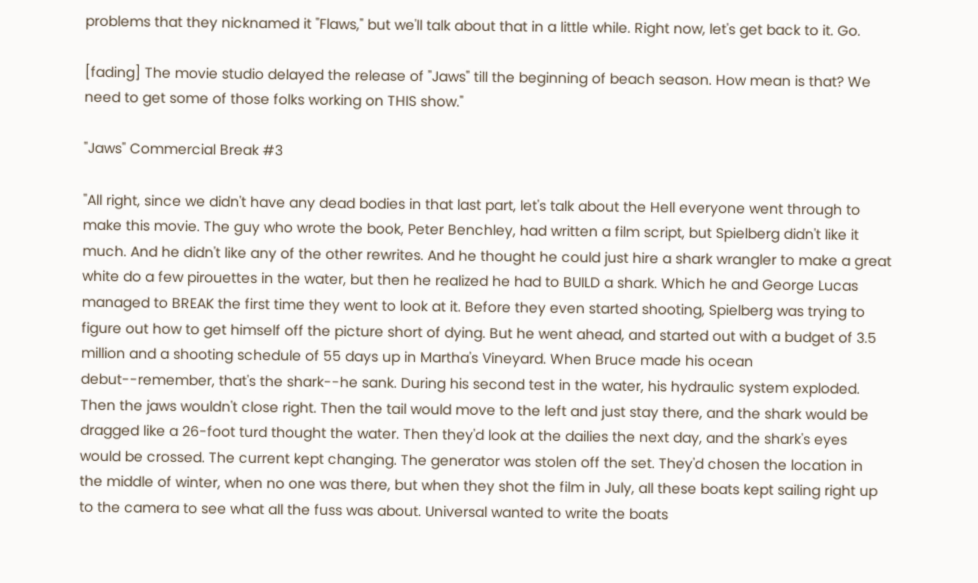problems that they nicknamed it "Flaws," but we'll talk about that in a little while. Right now, let's get back to it. Go.

[fading] The movie studio delayed the release of "Jaws" till the beginning of beach season. How mean is that? We need to get some of those folks working on THIS show."

"Jaws" Commercial Break #3

"All right, since we didn't have any dead bodies in that last part, let's talk about the Hell everyone went through to make this movie. The guy who wrote the book, Peter Benchley, had written a film script, but Spielberg didn't like it much. And he didn't like any of the other rewrites. And he thought he could just hire a shark wrangler to make a great white do a few pirouettes in the water, but then he realized he had to BUILD a shark. Which he and George Lucas managed to BREAK the first time they went to look at it. Before they even started shooting, Spielberg was trying to figure out how to get himself off the picture short of dying. But he went ahead, and started out with a budget of 3.5 million and a shooting schedule of 55 days up in Martha's Vineyard. When Bruce made his ocean debut--remember, that's the shark--he sank. During his second test in the water, his hydraulic system exploded. Then the jaws wouldn't close right. Then the tail would move to the left and just stay there, and the shark would be dragged like a 26-foot turd thought the water. Then they'd look at the dailies the next day, and the shark's eyes would be crossed. The current kept changing. The generator was stolen off the set. They'd chosen the location in the middle of winter, when no one was there, but when they shot the film in July, all these boats kept sailing right up to the camera to see what all the fuss was about. Universal wanted to write the boats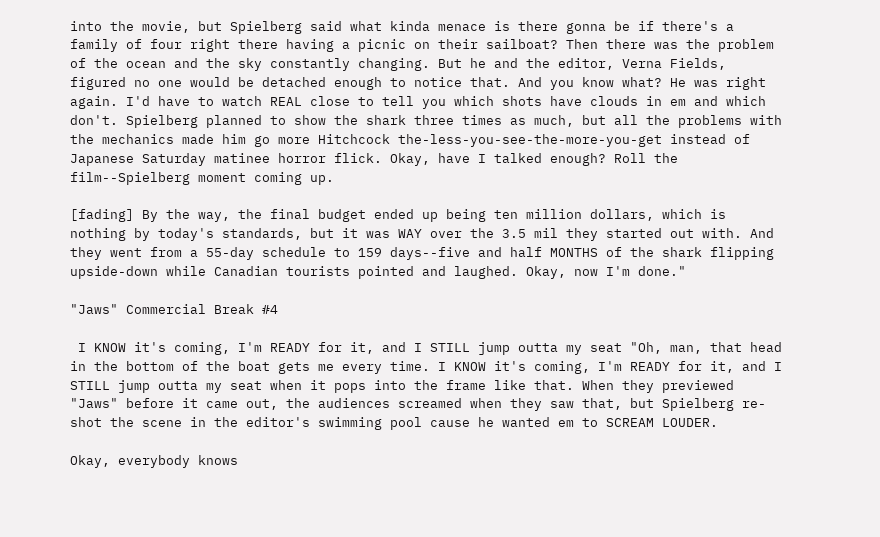into the movie, but Spielberg said what kinda menace is there gonna be if there's a family of four right there having a picnic on their sailboat? Then there was the problem of the ocean and the sky constantly changing. But he and the editor, Verna Fields, figured no one would be detached enough to notice that. And you know what? He was right again. I'd have to watch REAL close to tell you which shots have clouds in em and which don't. Spielberg planned to show the shark three times as much, but all the problems with the mechanics made him go more Hitchcock the-less-you-see-the-more-you-get instead of Japanese Saturday matinee horror flick. Okay, have I talked enough? Roll the film--Spielberg moment coming up.

[fading] By the way, the final budget ended up being ten million dollars, which is nothing by today's standards, but it was WAY over the 3.5 mil they started out with. And they went from a 55-day schedule to 159 days--five and half MONTHS of the shark flipping upside-down while Canadian tourists pointed and laughed. Okay, now I'm done."

"Jaws" Commercial Break #4

 I KNOW it's coming, I'm READY for it, and I STILL jump outta my seat "Oh, man, that head in the bottom of the boat gets me every time. I KNOW it's coming, I'm READY for it, and I STILL jump outta my seat when it pops into the frame like that. When they previewed "Jaws" before it came out, the audiences screamed when they saw that, but Spielberg re-shot the scene in the editor's swimming pool cause he wanted em to SCREAM LOUDER.

Okay, everybody knows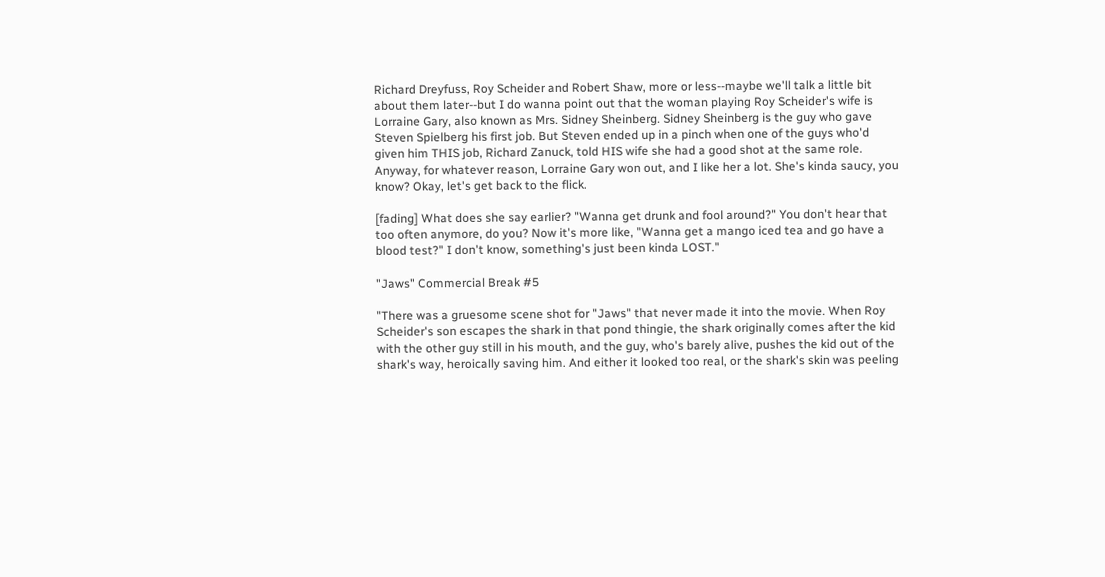Richard Dreyfuss, Roy Scheider and Robert Shaw, more or less--maybe we'll talk a little bit about them later--but I do wanna point out that the woman playing Roy Scheider's wife is Lorraine Gary, also known as Mrs. Sidney Sheinberg. Sidney Sheinberg is the guy who gave Steven Spielberg his first job. But Steven ended up in a pinch when one of the guys who'd given him THIS job, Richard Zanuck, told HIS wife she had a good shot at the same role. Anyway, for whatever reason, Lorraine Gary won out, and I like her a lot. She's kinda saucy, you know? Okay, let's get back to the flick.

[fading] What does she say earlier? "Wanna get drunk and fool around?" You don't hear that too often anymore, do you? Now it's more like, "Wanna get a mango iced tea and go have a blood test?" I don't know, something's just been kinda LOST."

"Jaws" Commercial Break #5

"There was a gruesome scene shot for "Jaws" that never made it into the movie. When Roy Scheider's son escapes the shark in that pond thingie, the shark originally comes after the kid with the other guy still in his mouth, and the guy, who's barely alive, pushes the kid out of the shark's way, heroically saving him. And either it looked too real, or the shark's skin was peeling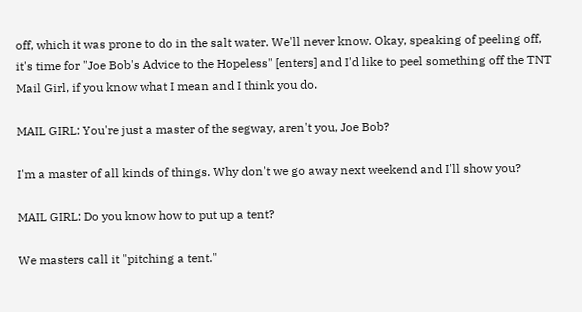off, which it was prone to do in the salt water. We'll never know. Okay, speaking of peeling off, it's time for "Joe Bob's Advice to the Hopeless" [enters] and I'd like to peel something off the TNT Mail Girl, if you know what I mean and I think you do.

MAIL GIRL: You're just a master of the segway, aren't you, Joe Bob?

I'm a master of all kinds of things. Why don't we go away next weekend and I'll show you?

MAIL GIRL: Do you know how to put up a tent?

We masters call it "pitching a tent."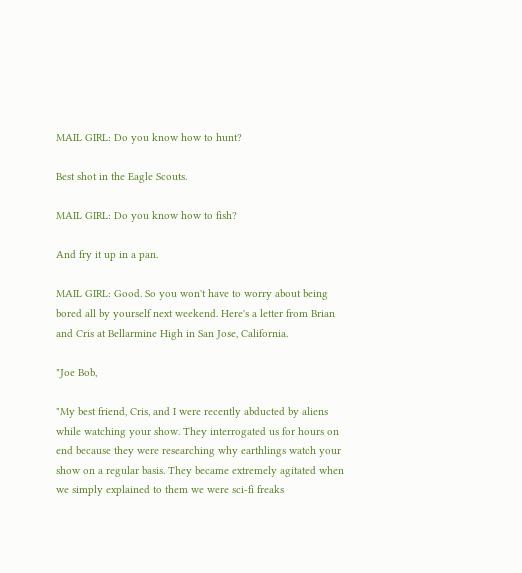MAIL GIRL: Do you know how to hunt?

Best shot in the Eagle Scouts.

MAIL GIRL: Do you know how to fish?

And fry it up in a pan.

MAIL GIRL: Good. So you won't have to worry about being bored all by yourself next weekend. Here's a letter from Brian and Cris at Bellarmine High in San Jose, California.

"Joe Bob,

"My best friend, Cris, and I were recently abducted by aliens while watching your show. They interrogated us for hours on end because they were researching why earthlings watch your show on a regular basis. They became extremely agitated when we simply explained to them we were sci-fi freaks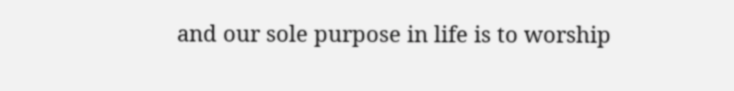and our sole purpose in life is to worship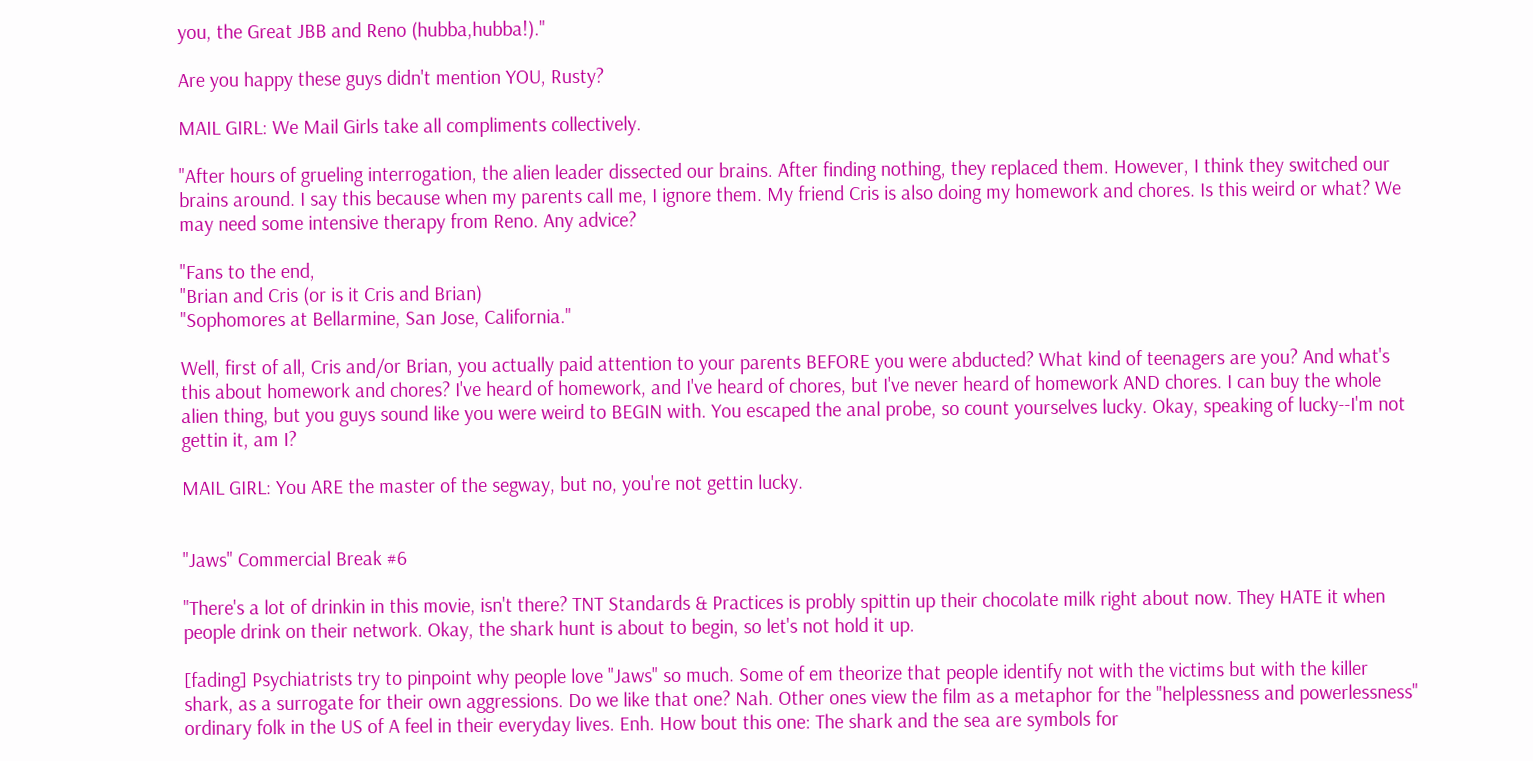you, the Great JBB and Reno (hubba,hubba!)."

Are you happy these guys didn't mention YOU, Rusty?

MAIL GIRL: We Mail Girls take all compliments collectively.

"After hours of grueling interrogation, the alien leader dissected our brains. After finding nothing, they replaced them. However, I think they switched our brains around. I say this because when my parents call me, I ignore them. My friend Cris is also doing my homework and chores. Is this weird or what? We may need some intensive therapy from Reno. Any advice?

"Fans to the end,
"Brian and Cris (or is it Cris and Brian)
"Sophomores at Bellarmine, San Jose, California."

Well, first of all, Cris and/or Brian, you actually paid attention to your parents BEFORE you were abducted? What kind of teenagers are you? And what's this about homework and chores? I've heard of homework, and I've heard of chores, but I've never heard of homework AND chores. I can buy the whole alien thing, but you guys sound like you were weird to BEGIN with. You escaped the anal probe, so count yourselves lucky. Okay, speaking of lucky--I'm not gettin it, am I?

MAIL GIRL: You ARE the master of the segway, but no, you're not gettin lucky.


"Jaws" Commercial Break #6

"There's a lot of drinkin in this movie, isn't there? TNT Standards & Practices is probly spittin up their chocolate milk right about now. They HATE it when people drink on their network. Okay, the shark hunt is about to begin, so let's not hold it up.

[fading] Psychiatrists try to pinpoint why people love "Jaws" so much. Some of em theorize that people identify not with the victims but with the killer shark, as a surrogate for their own aggressions. Do we like that one? Nah. Other ones view the film as a metaphor for the "helplessness and powerlessness" ordinary folk in the US of A feel in their everyday lives. Enh. How bout this one: The shark and the sea are symbols for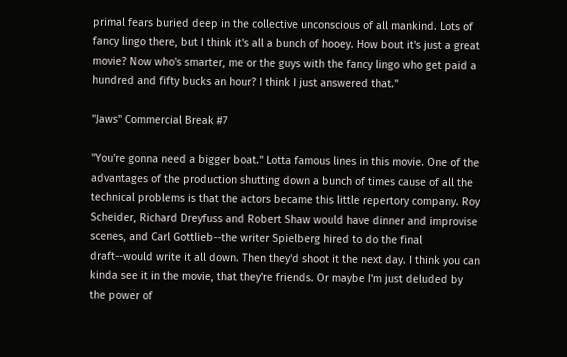primal fears buried deep in the collective unconscious of all mankind. Lots of fancy lingo there, but I think it's all a bunch of hooey. How bout it's just a great movie? Now who's smarter, me or the guys with the fancy lingo who get paid a hundred and fifty bucks an hour? I think I just answered that."

"Jaws" Commercial Break #7

"You're gonna need a bigger boat." Lotta famous lines in this movie. One of the advantages of the production shutting down a bunch of times cause of all the technical problems is that the actors became this little repertory company. Roy Scheider, Richard Dreyfuss and Robert Shaw would have dinner and improvise scenes, and Carl Gottlieb--the writer Spielberg hired to do the final draft--would write it all down. Then they'd shoot it the next day. I think you can kinda see it in the movie, that they're friends. Or maybe I'm just deluded by the power of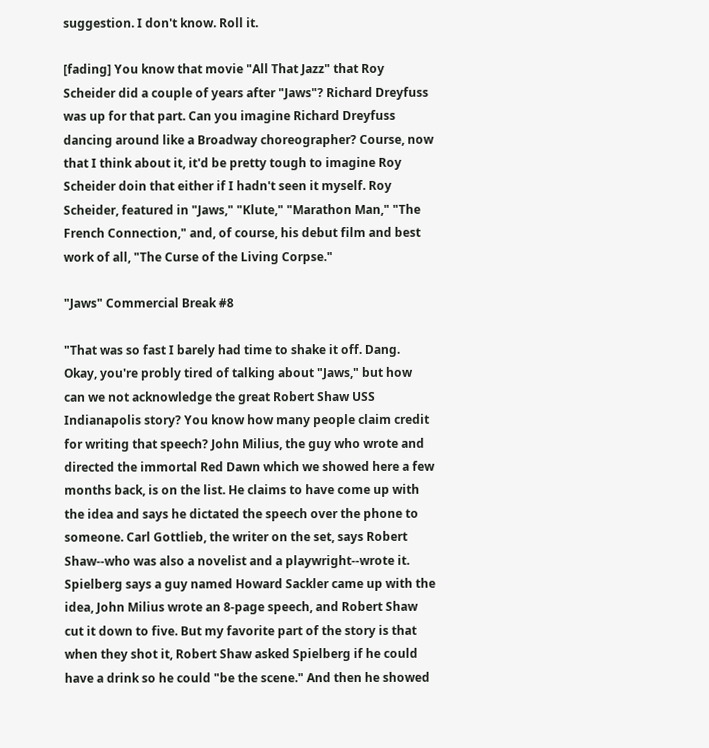suggestion. I don't know. Roll it.

[fading] You know that movie "All That Jazz" that Roy Scheider did a couple of years after "Jaws"? Richard Dreyfuss was up for that part. Can you imagine Richard Dreyfuss dancing around like a Broadway choreographer? Course, now that I think about it, it'd be pretty tough to imagine Roy Scheider doin that either if I hadn't seen it myself. Roy Scheider, featured in "Jaws," "Klute," "Marathon Man," "The French Connection," and, of course, his debut film and best work of all, "The Curse of the Living Corpse."

"Jaws" Commercial Break #8

"That was so fast I barely had time to shake it off. Dang. Okay, you're probly tired of talking about "Jaws," but how can we not acknowledge the great Robert Shaw USS Indianapolis story? You know how many people claim credit for writing that speech? John Milius, the guy who wrote and directed the immortal Red Dawn which we showed here a few months back, is on the list. He claims to have come up with the idea and says he dictated the speech over the phone to someone. Carl Gottlieb, the writer on the set, says Robert Shaw--who was also a novelist and a playwright--wrote it. Spielberg says a guy named Howard Sackler came up with the idea, John Milius wrote an 8-page speech, and Robert Shaw cut it down to five. But my favorite part of the story is that when they shot it, Robert Shaw asked Spielberg if he could have a drink so he could "be the scene." And then he showed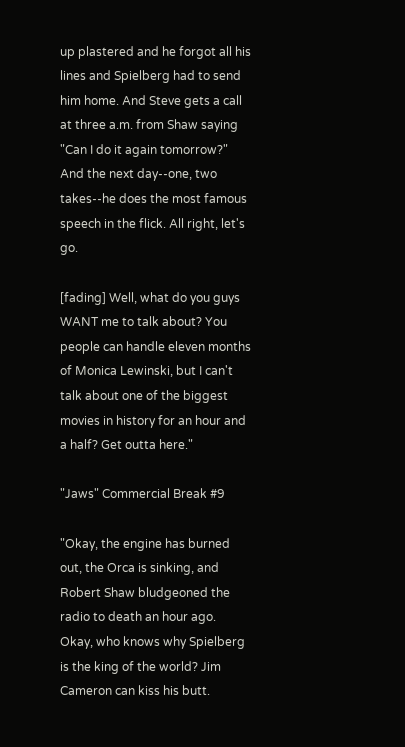up plastered and he forgot all his lines and Spielberg had to send him home. And Steve gets a call at three a.m. from Shaw saying "Can I do it again tomorrow?" And the next day--one, two takes--he does the most famous speech in the flick. All right, let's go.

[fading] Well, what do you guys WANT me to talk about? You people can handle eleven months of Monica Lewinski, but I can't talk about one of the biggest movies in history for an hour and a half? Get outta here."

"Jaws" Commercial Break #9

"Okay, the engine has burned out, the Orca is sinking, and Robert Shaw bludgeoned the radio to death an hour ago. Okay, who knows why Spielberg is the king of the world? Jim Cameron can kiss his butt.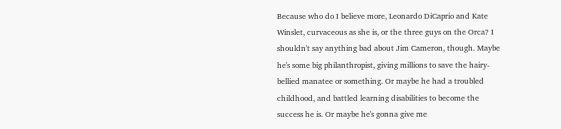Because who do I believe more, Leonardo DiCaprio and Kate Winslet, curvaceous as she is, or the three guys on the Orca? I shouldn't say anything bad about Jim Cameron, though. Maybe he's some big philanthropist, giving millions to save the hairy-bellied manatee or something. Or maybe he had a troubled childhood, and battled learning disabilities to become the success he is. Or maybe he's gonna give me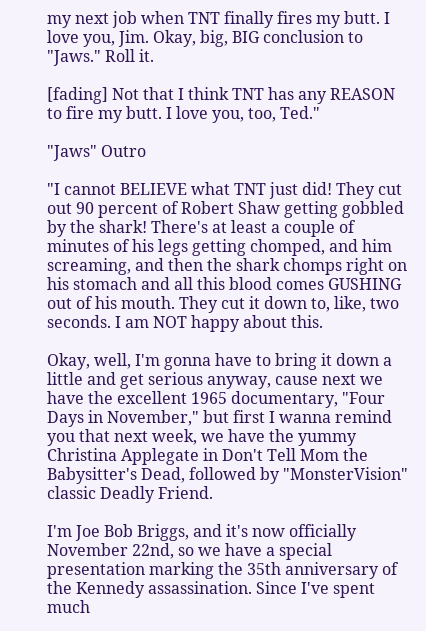my next job when TNT finally fires my butt. I love you, Jim. Okay, big, BIG conclusion to "Jaws." Roll it.

[fading] Not that I think TNT has any REASON to fire my butt. I love you, too, Ted."

"Jaws" Outro

"I cannot BELIEVE what TNT just did! They cut out 90 percent of Robert Shaw getting gobbled by the shark! There's at least a couple of minutes of his legs getting chomped, and him screaming, and then the shark chomps right on his stomach and all this blood comes GUSHING out of his mouth. They cut it down to, like, two seconds. I am NOT happy about this.

Okay, well, I'm gonna have to bring it down a little and get serious anyway, cause next we have the excellent 1965 documentary, "Four Days in November," but first I wanna remind you that next week, we have the yummy Christina Applegate in Don't Tell Mom the Babysitter's Dead, followed by "MonsterVision" classic Deadly Friend.

I'm Joe Bob Briggs, and it's now officially November 22nd, so we have a special presentation marking the 35th anniversary of the Kennedy assassination. Since I've spent much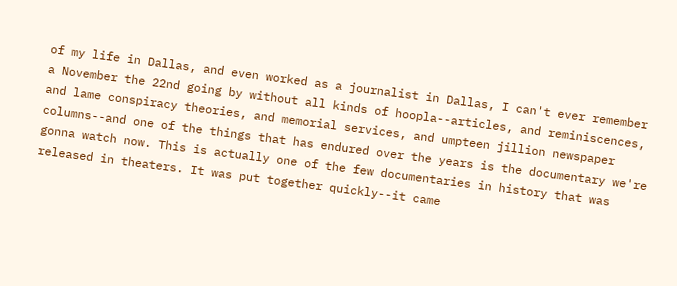of my life in Dallas, and even worked as a journalist in Dallas, I can't ever remember a November the 22nd going by without all kinds of hoopla--articles, and reminiscences, and lame conspiracy theories, and memorial services, and umpteen jillion newspaper columns--and one of the things that has endured over the years is the documentary we're gonna watch now. This is actually one of the few documentaries in history that was released in theaters. It was put together quickly--it came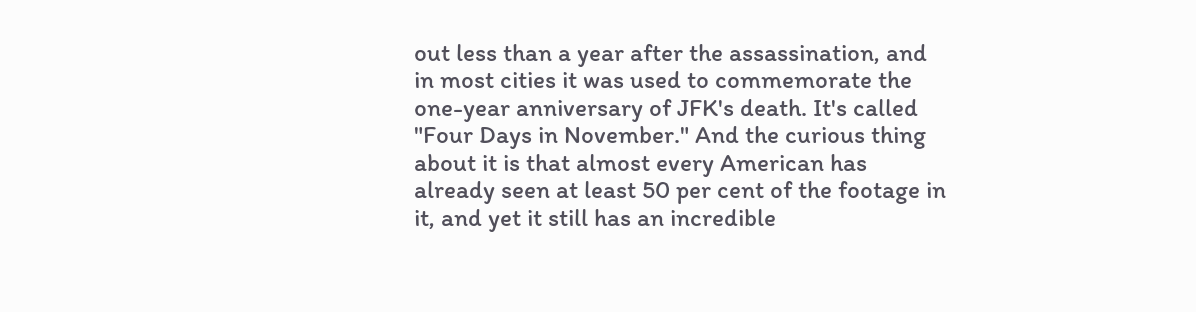out less than a year after the assassination, and in most cities it was used to commemorate the one-year anniversary of JFK's death. It's called "Four Days in November." And the curious thing about it is that almost every American has already seen at least 50 per cent of the footage in it, and yet it still has an incredible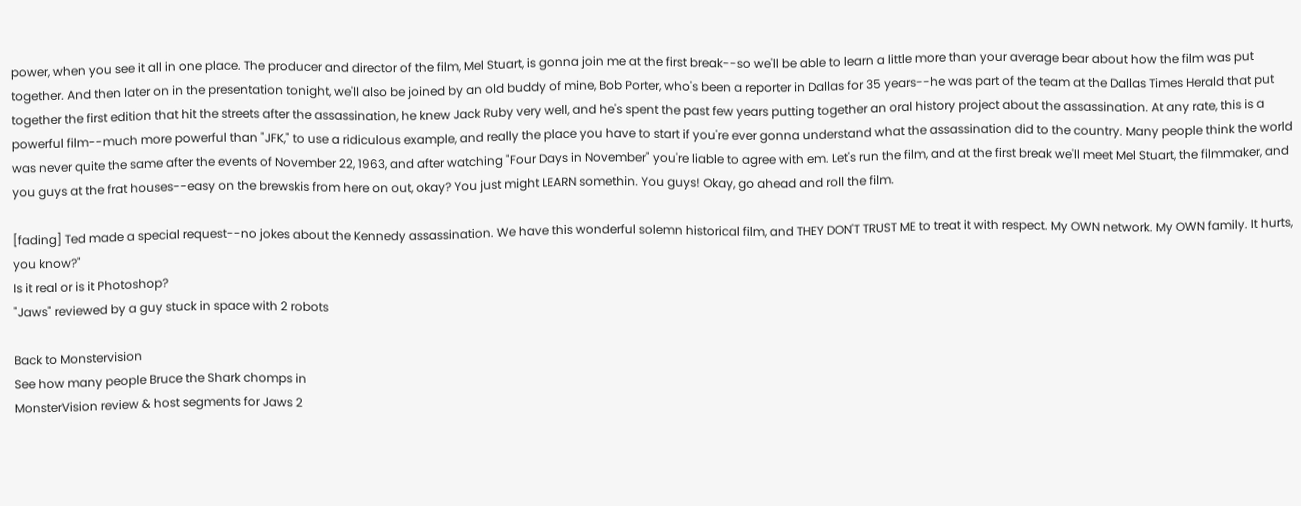power, when you see it all in one place. The producer and director of the film, Mel Stuart, is gonna join me at the first break--so we'll be able to learn a little more than your average bear about how the film was put together. And then later on in the presentation tonight, we'll also be joined by an old buddy of mine, Bob Porter, who's been a reporter in Dallas for 35 years--he was part of the team at the Dallas Times Herald that put together the first edition that hit the streets after the assassination, he knew Jack Ruby very well, and he's spent the past few years putting together an oral history project about the assassination. At any rate, this is a powerful film--much more powerful than "JFK," to use a ridiculous example, and really the place you have to start if you're ever gonna understand what the assassination did to the country. Many people think the world was never quite the same after the events of November 22, 1963, and after watching "Four Days in November" you're liable to agree with em. Let's run the film, and at the first break we'll meet Mel Stuart, the filmmaker, and you guys at the frat houses--easy on the brewskis from here on out, okay? You just might LEARN somethin. You guys! Okay, go ahead and roll the film.

[fading] Ted made a special request--no jokes about the Kennedy assassination. We have this wonderful solemn historical film, and THEY DON'T TRUST ME to treat it with respect. My OWN network. My OWN family. It hurts, you know?"
Is it real or is it Photoshop?
"Jaws" reviewed by a guy stuck in space with 2 robots

Back to Monstervision
See how many people Bruce the Shark chomps in
MonsterVision review & host segments for Jaws 2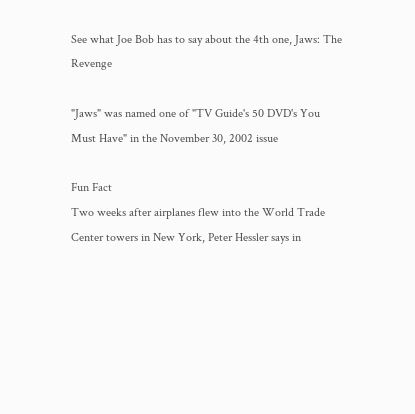See what Joe Bob has to say about the 4th one, Jaws: The Revenge

"Jaws" was named one of "TV Guide's 50 DVD's You Must Have" in the November 30, 2002 issue

Fun Fact
Two weeks after airplanes flew into the World Trade Center towers in New York, Peter Hessler says in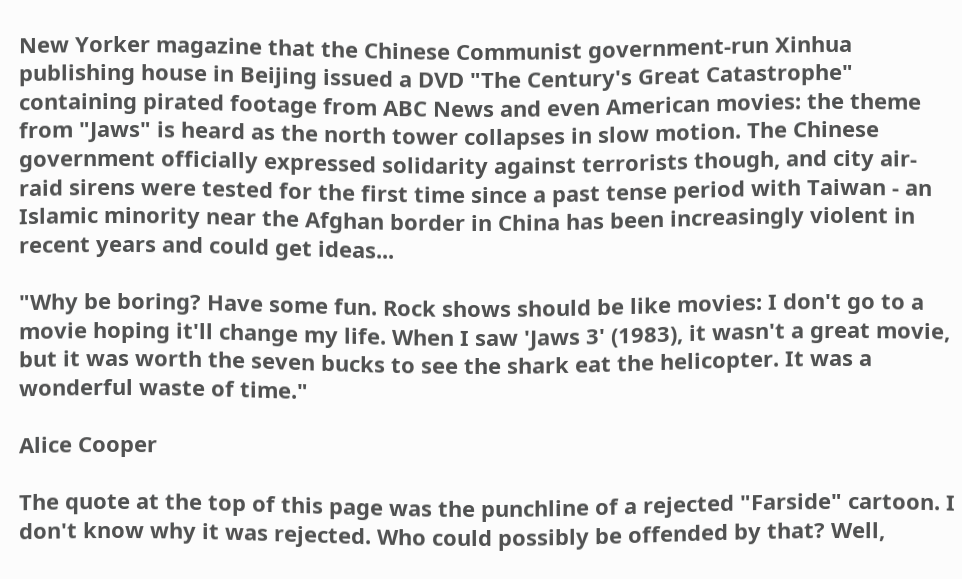New Yorker magazine that the Chinese Communist government-run Xinhua publishing house in Beijing issued a DVD "The Century's Great Catastrophe" containing pirated footage from ABC News and even American movies: the theme from "Jaws" is heard as the north tower collapses in slow motion. The Chinese government officially expressed solidarity against terrorists though, and city air-raid sirens were tested for the first time since a past tense period with Taiwan - an Islamic minority near the Afghan border in China has been increasingly violent in recent years and could get ideas...

"Why be boring? Have some fun. Rock shows should be like movies: I don't go to a movie hoping it'll change my life. When I saw 'Jaws 3' (1983), it wasn't a great movie, but it was worth the seven bucks to see the shark eat the helicopter. It was a wonderful waste of time."

Alice Cooper

The quote at the top of this page was the punchline of a rejected "Farside" cartoon. I don't know why it was rejected. Who could possibly be offended by that? Well,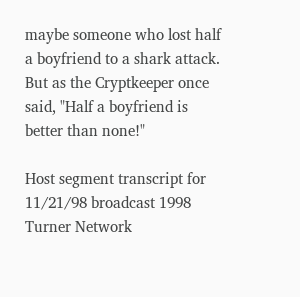maybe someone who lost half a boyfriend to a shark attack. But as the Cryptkeeper once said, "Half a boyfriend is better than none!"

Host segment transcript for 11/21/98 broadcast 1998 Turner Network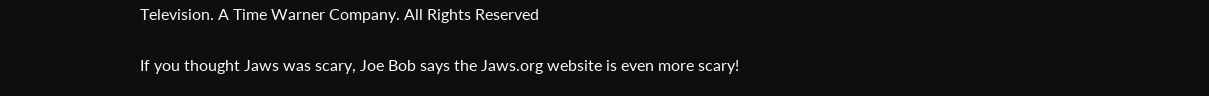Television. A Time Warner Company. All Rights Reserved

If you thought Jaws was scary, Joe Bob says the Jaws.org website is even more scary!